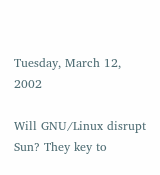Tuesday, March 12, 2002

Will GNU/Linux disrupt Sun? They key to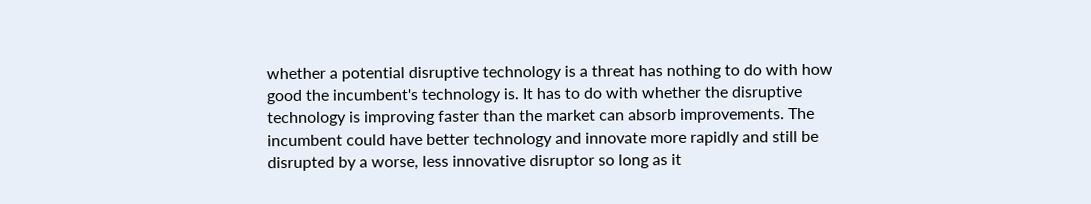whether a potential disruptive technology is a threat has nothing to do with how good the incumbent's technology is. It has to do with whether the disruptive technology is improving faster than the market can absorb improvements. The incumbent could have better technology and innovate more rapidly and still be disrupted by a worse, less innovative disruptor so long as it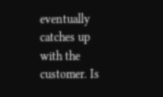eventually catches up with the customer. Is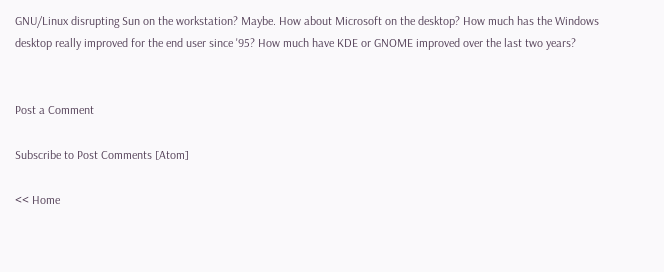GNU/Linux disrupting Sun on the workstation? Maybe. How about Microsoft on the desktop? How much has the Windows desktop really improved for the end user since '95? How much have KDE or GNOME improved over the last two years?


Post a Comment

Subscribe to Post Comments [Atom]

<< Home